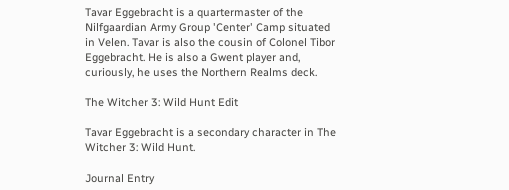Tavar Eggebracht is a quartermaster of the Nilfgaardian Army Group 'Center' Camp situated in Velen. Tavar is also the cousin of Colonel Tibor Eggebracht. He is also a Gwent player and, curiously, he uses the Northern Realms deck.

The Witcher 3: Wild Hunt Edit

Tavar Eggebracht is a secondary character in The Witcher 3: Wild Hunt.

Journal Entry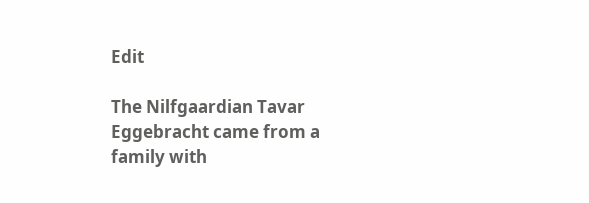Edit

The Nilfgaardian Tavar Eggebracht came from a family with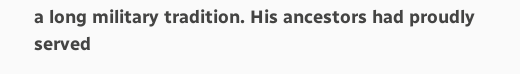a long military tradition. His ancestors had proudly served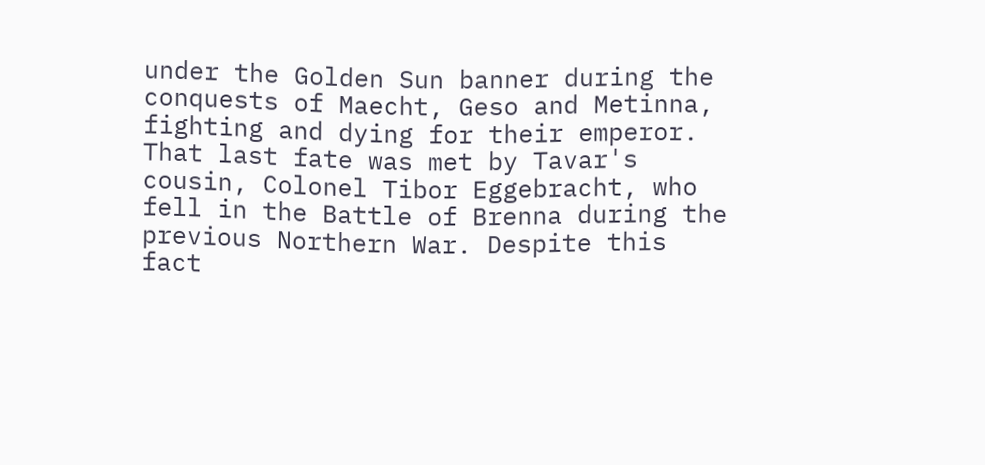under the Golden Sun banner during the conquests of Maecht, Geso and Metinna, fighting and dying for their emperor.
That last fate was met by Tavar's cousin, Colonel Tibor Eggebracht, who fell in the Battle of Brenna during the previous Northern War. Despite this fact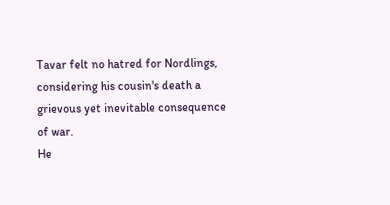Tavar felt no hatred for Nordlings, considering his cousin's death a grievous yet inevitable consequence of war.
He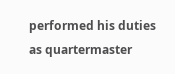performed his duties as quartermaster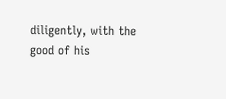diligently, with the good of his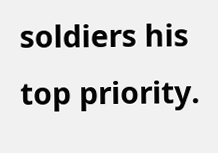soldiers his top priority.